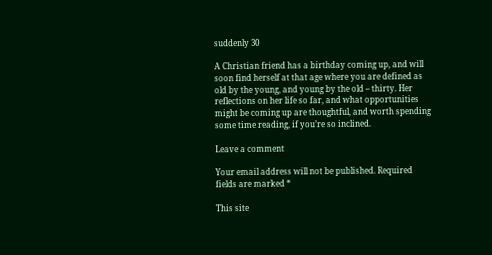suddenly 30

A Christian friend has a birthday coming up, and will soon find herself at that age where you are defined as old by the young, and young by the old – thirty. Her reflections on her life so far, and what opportunities might be coming up are thoughtful, and worth spending some time reading, if you’re so inclined.

Leave a comment

Your email address will not be published. Required fields are marked *

This site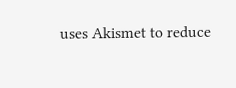uses Akismet to reduce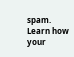spam. Learn how your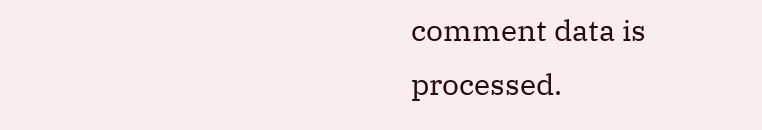comment data is processed.